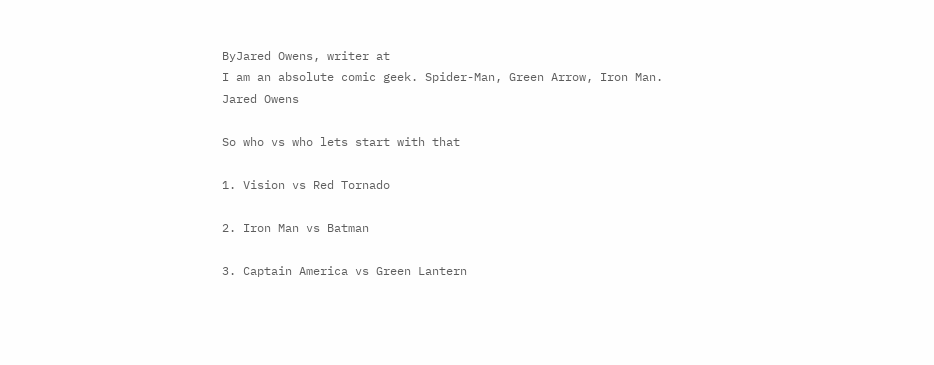ByJared Owens, writer at
I am an absolute comic geek. Spider-Man, Green Arrow, Iron Man.
Jared Owens

So who vs who lets start with that

1. Vision vs Red Tornado

2. Iron Man vs Batman

3. Captain America vs Green Lantern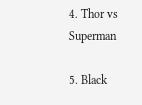4. Thor vs Superman

5. Black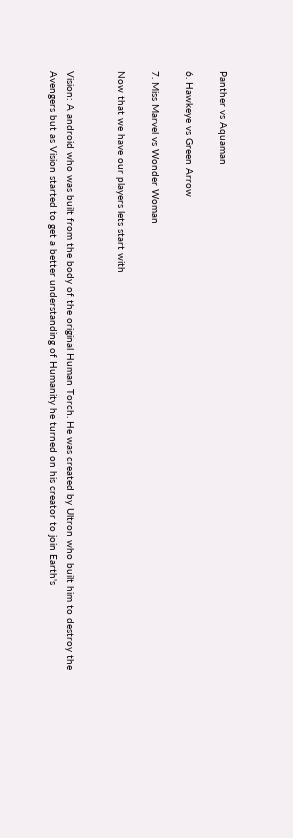Panther vs Aquaman

6. Hawkeye vs Green Arrow

7. Miss Marvel vs Wonder Woman

Now that we have our players lets start with


Vision: A android who was built from the body of the original Human Torch. He was created by Ultron who built him to destroy the Avengers but as Vision started to get a better understanding of Humanity he turned on his creator to join Earth's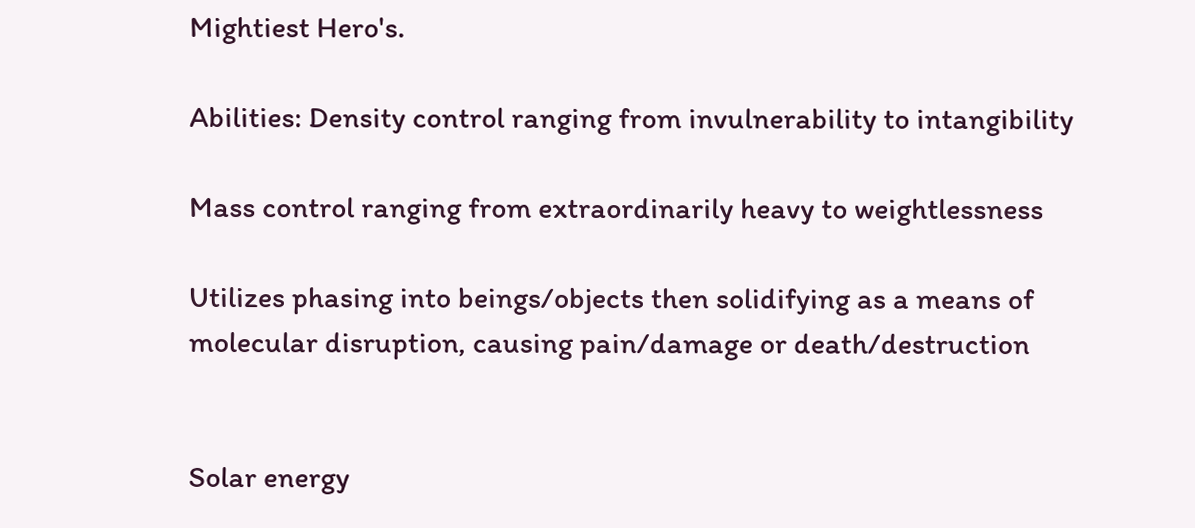Mightiest Hero's.

Abilities: Density control ranging from invulnerability to intangibility

Mass control ranging from extraordinarily heavy to weightlessness

Utilizes phasing into beings/objects then solidifying as a means of molecular disruption, causing pain/damage or death/destruction


Solar energy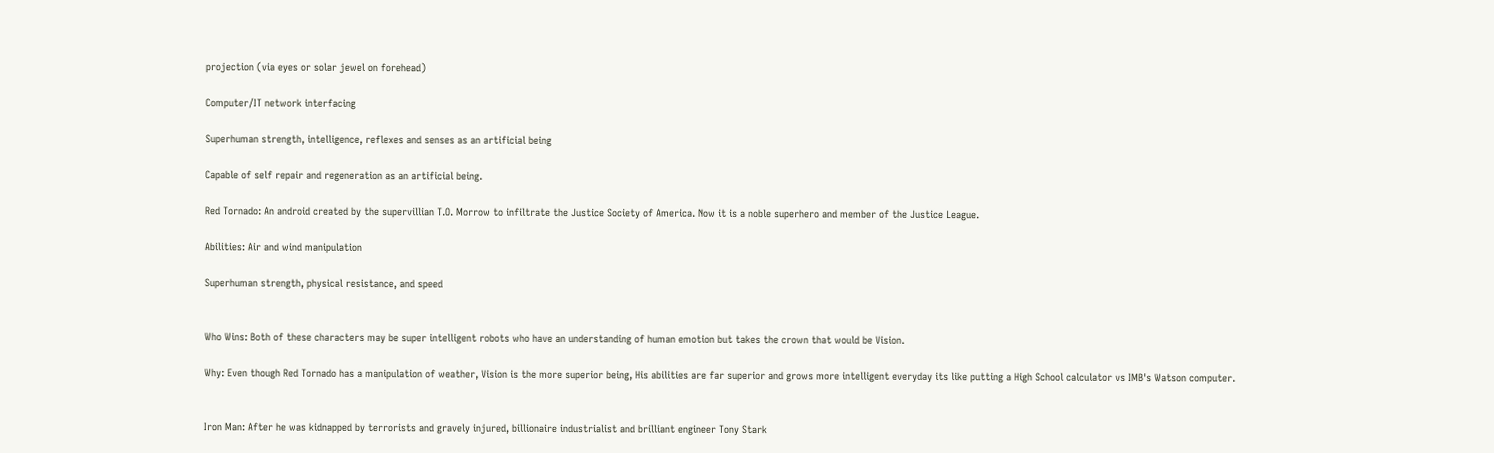projection (via eyes or solar jewel on forehead)

Computer/IT network interfacing

Superhuman strength, intelligence, reflexes and senses as an artificial being

Capable of self repair and regeneration as an artificial being.

Red Tornado: An android created by the supervillian T.O. Morrow to infiltrate the Justice Society of America. Now it is a noble superhero and member of the Justice League.

Abilities: Air and wind manipulation

Superhuman strength, physical resistance, and speed


Who Wins: Both of these characters may be super intelligent robots who have an understanding of human emotion but takes the crown that would be Vision.

Why: Even though Red Tornado has a manipulation of weather, Vision is the more superior being, His abilities are far superior and grows more intelligent everyday its like putting a High School calculator vs IMB's Watson computer.


Iron Man: After he was kidnapped by terrorists and gravely injured, billionaire industrialist and brilliant engineer Tony Stark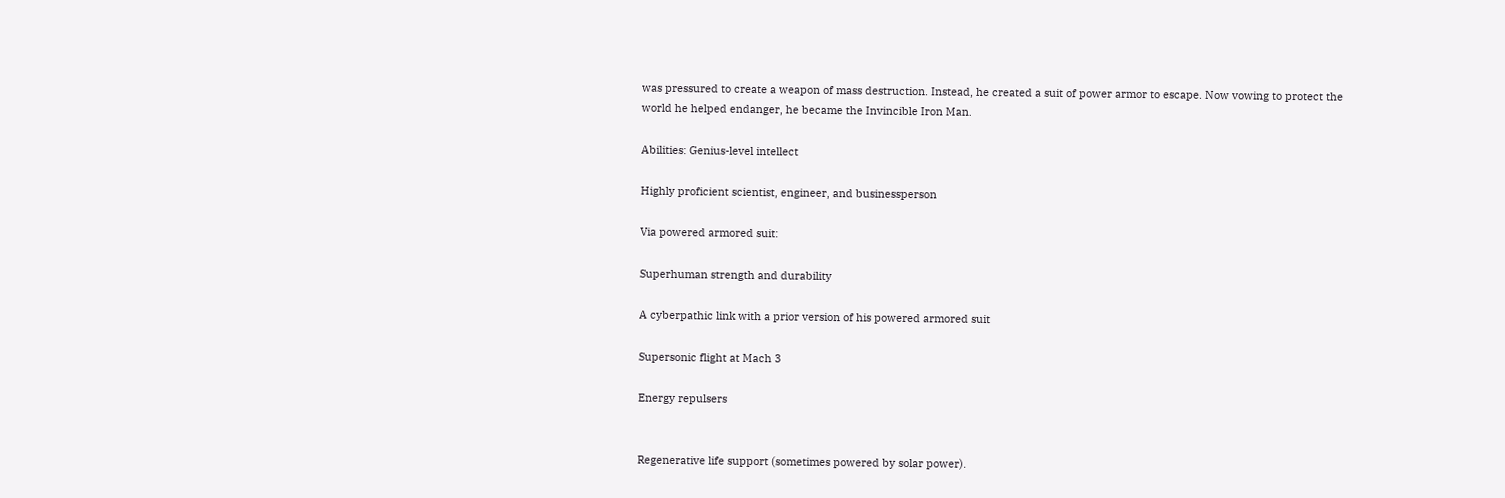was pressured to create a weapon of mass destruction. Instead, he created a suit of power armor to escape. Now vowing to protect the world he helped endanger, he became the Invincible Iron Man.

Abilities: Genius-level intellect

Highly proficient scientist, engineer, and businessperson

Via powered armored suit:

Superhuman strength and durability

A cyberpathic link with a prior version of his powered armored suit

Supersonic flight at Mach 3

Energy repulsers


Regenerative life support (sometimes powered by solar power).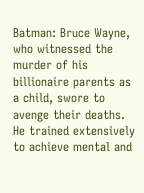Batman: Bruce Wayne, who witnessed the murder of his billionaire parents as a child, swore to avenge their deaths. He trained extensively to achieve mental and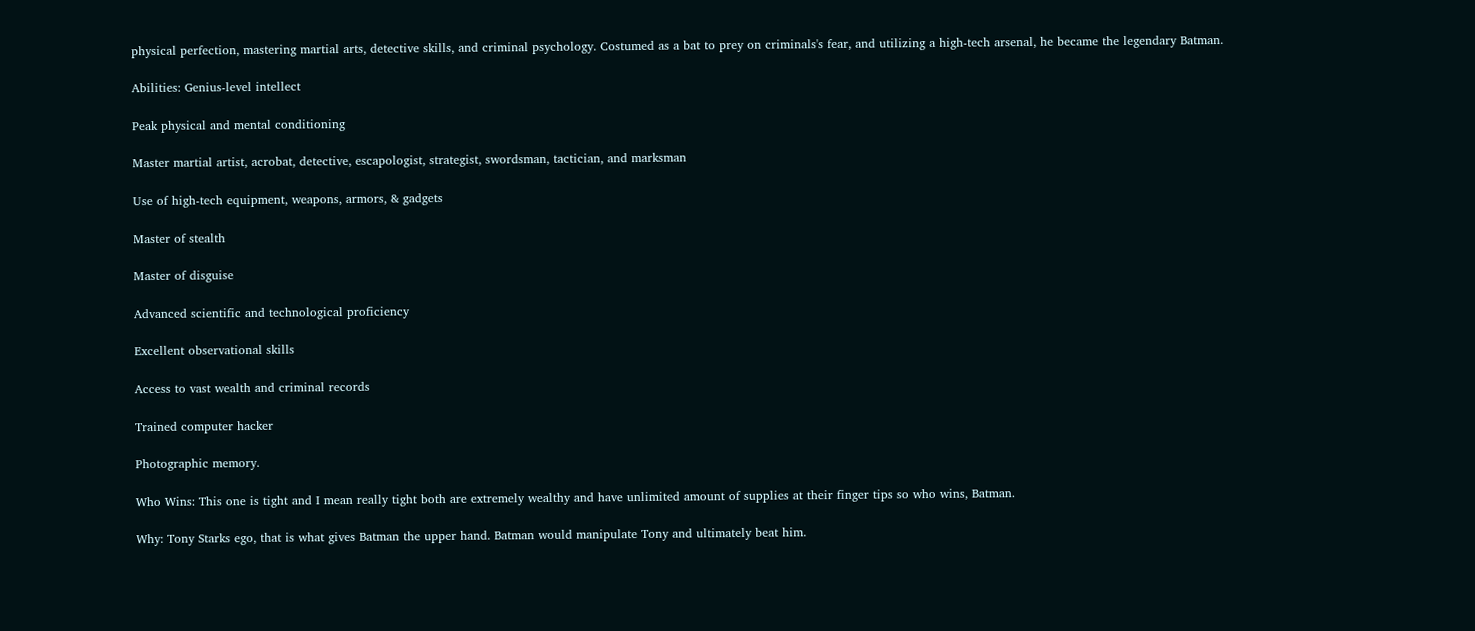physical perfection, mastering martial arts, detective skills, and criminal psychology. Costumed as a bat to prey on criminals's fear, and utilizing a high-tech arsenal, he became the legendary Batman.

Abilities: Genius-level intellect

Peak physical and mental conditioning

Master martial artist, acrobat, detective, escapologist, strategist, swordsman, tactician, and marksman

Use of high-tech equipment, weapons, armors, & gadgets

Master of stealth

Master of disguise

Advanced scientific and technological proficiency

Excellent observational skills

Access to vast wealth and criminal records

Trained computer hacker

Photographic memory.

Who Wins: This one is tight and I mean really tight both are extremely wealthy and have unlimited amount of supplies at their finger tips so who wins, Batman.

Why: Tony Starks ego, that is what gives Batman the upper hand. Batman would manipulate Tony and ultimately beat him.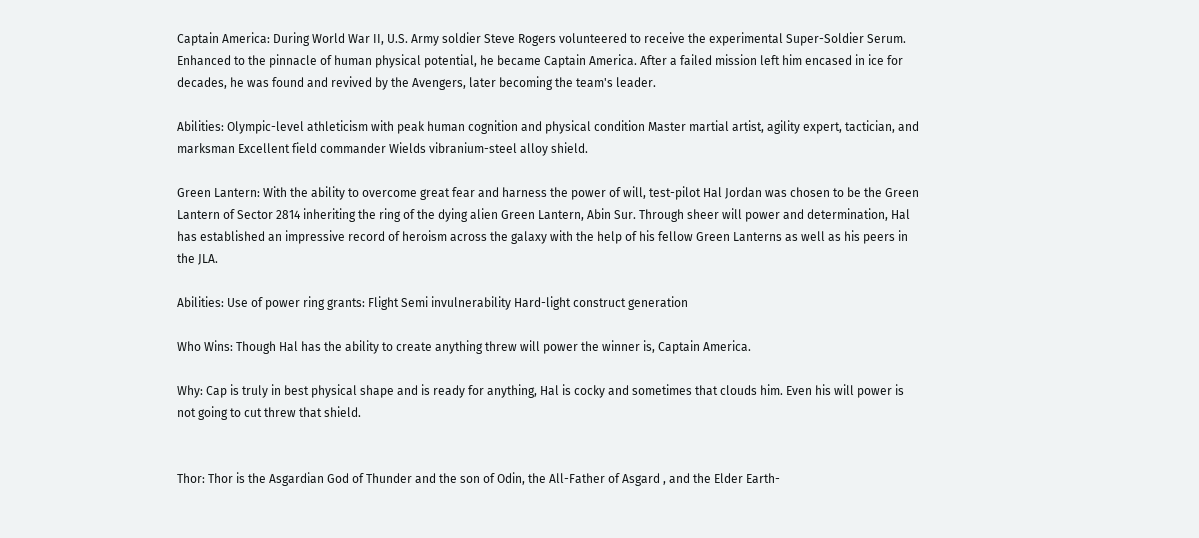Captain America: During World War II, U.S. Army soldier Steve Rogers volunteered to receive the experimental Super-Soldier Serum. Enhanced to the pinnacle of human physical potential, he became Captain America. After a failed mission left him encased in ice for decades, he was found and revived by the Avengers, later becoming the team's leader.

Abilities: Olympic-level athleticism with peak human cognition and physical condition Master martial artist, agility expert, tactician, and marksman Excellent field commander Wields vibranium-steel alloy shield.

Green Lantern: With the ability to overcome great fear and harness the power of will, test-pilot Hal Jordan was chosen to be the Green Lantern of Sector 2814 inheriting the ring of the dying alien Green Lantern, Abin Sur. Through sheer will power and determination, Hal has established an impressive record of heroism across the galaxy with the help of his fellow Green Lanterns as well as his peers in the JLA.

Abilities: Use of power ring grants: Flight Semi invulnerability Hard-light construct generation

Who Wins: Though Hal has the ability to create anything threw will power the winner is, Captain America.

Why: Cap is truly in best physical shape and is ready for anything, Hal is cocky and sometimes that clouds him. Even his will power is not going to cut threw that shield.


Thor: Thor is the Asgardian God of Thunder and the son of Odin, the All-Father of Asgard , and the Elder Earth-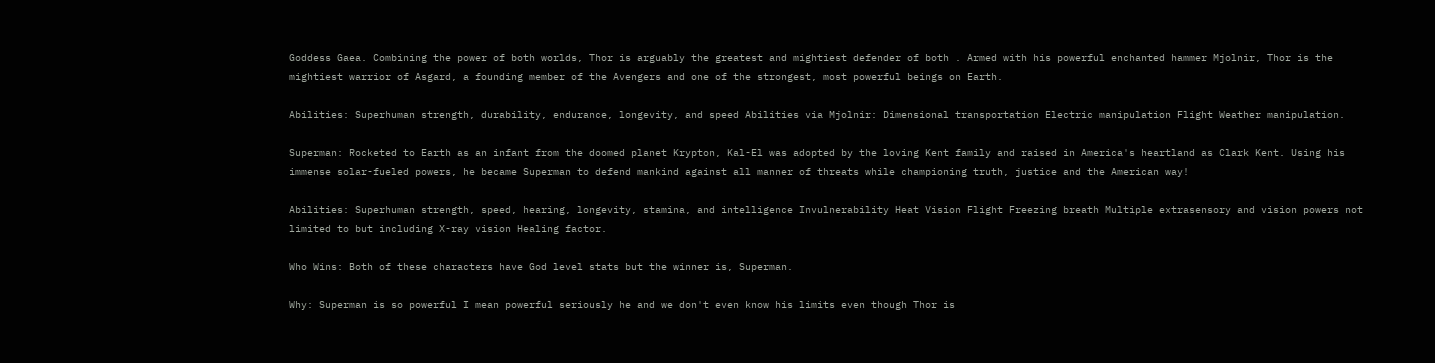Goddess Gaea. Combining the power of both worlds, Thor is arguably the greatest and mightiest defender of both . Armed with his powerful enchanted hammer Mjolnir, Thor is the mightiest warrior of Asgard, a founding member of the Avengers and one of the strongest, most powerful beings on Earth.

Abilities: Superhuman strength, durability, endurance, longevity, and speed Abilities via Mjolnir: Dimensional transportation Electric manipulation Flight Weather manipulation.

Superman: Rocketed to Earth as an infant from the doomed planet Krypton, Kal-El was adopted by the loving Kent family and raised in America's heartland as Clark Kent. Using his immense solar-fueled powers, he became Superman to defend mankind against all manner of threats while championing truth, justice and the American way!

Abilities: Superhuman strength, speed, hearing, longevity, stamina, and intelligence Invulnerability Heat Vision Flight Freezing breath Multiple extrasensory and vision powers not limited to but including X-ray vision Healing factor.

Who Wins: Both of these characters have God level stats but the winner is, Superman.

Why: Superman is so powerful I mean powerful seriously he and we don't even know his limits even though Thor is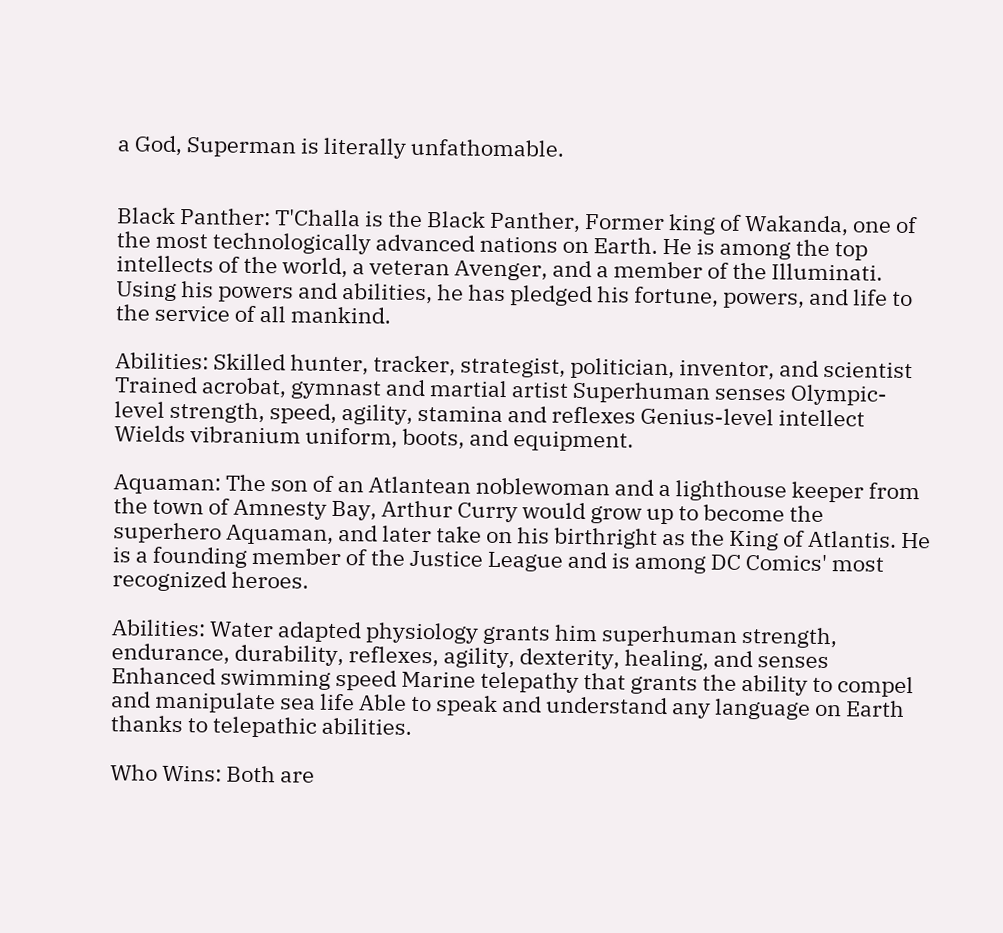a God, Superman is literally unfathomable.


Black Panther: T'Challa is the Black Panther, Former king of Wakanda, one of the most technologically advanced nations on Earth. He is among the top intellects of the world, a veteran Avenger, and a member of the Illuminati. Using his powers and abilities, he has pledged his fortune, powers, and life to the service of all mankind.

Abilities: Skilled hunter, tracker, strategist, politician, inventor, and scientist Trained acrobat, gymnast and martial artist Superhuman senses Olympic-level strength, speed, agility, stamina and reflexes Genius-level intellect Wields vibranium uniform, boots, and equipment.

Aquaman: The son of an Atlantean noblewoman and a lighthouse keeper from the town of Amnesty Bay, Arthur Curry would grow up to become the superhero Aquaman, and later take on his birthright as the King of Atlantis. He is a founding member of the Justice League and is among DC Comics' most recognized heroes.

Abilities: Water adapted physiology grants him superhuman strength, endurance, durability, reflexes, agility, dexterity, healing, and senses Enhanced swimming speed Marine telepathy that grants the ability to compel and manipulate sea life Able to speak and understand any language on Earth thanks to telepathic abilities.

Who Wins: Both are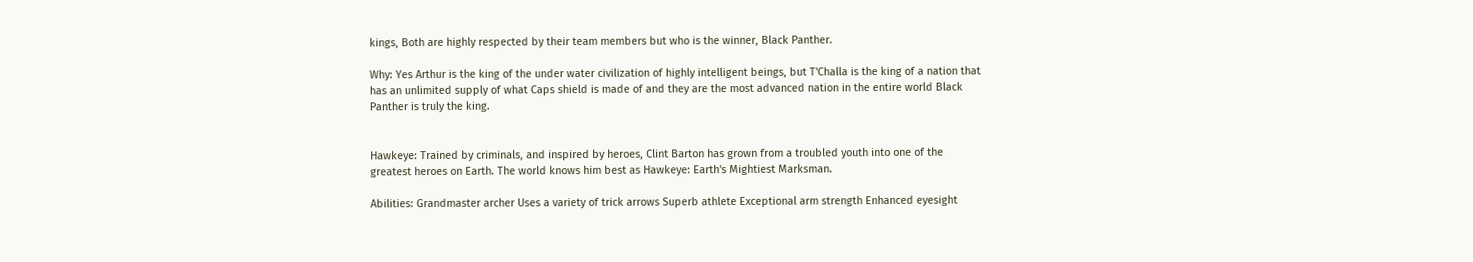kings, Both are highly respected by their team members but who is the winner, Black Panther.

Why: Yes Arthur is the king of the under water civilization of highly intelligent beings, but T'Challa is the king of a nation that has an unlimited supply of what Caps shield is made of and they are the most advanced nation in the entire world Black Panther is truly the king.


Hawkeye: Trained by criminals, and inspired by heroes, Clint Barton has grown from a troubled youth into one of the greatest heroes on Earth. The world knows him best as Hawkeye: Earth's Mightiest Marksman.

Abilities: Grandmaster archer Uses a variety of trick arrows Superb athlete Exceptional arm strength Enhanced eyesight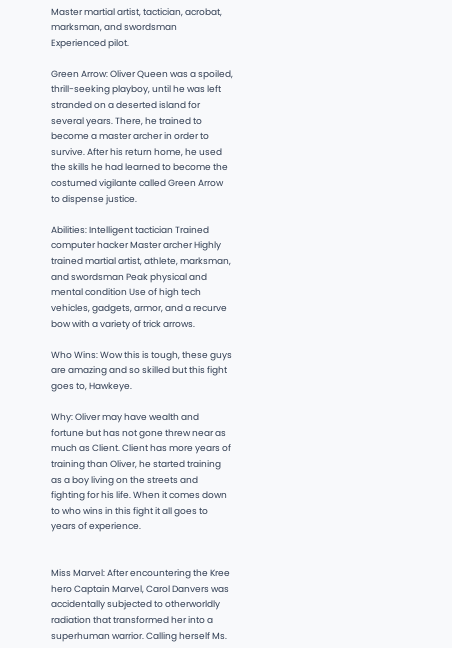Master martial artist, tactician, acrobat, marksman, and swordsman Experienced pilot.

Green Arrow: Oliver Queen was a spoiled, thrill-seeking playboy, until he was left stranded on a deserted island for several years. There, he trained to become a master archer in order to survive. After his return home, he used the skills he had learned to become the costumed vigilante called Green Arrow to dispense justice.

Abilities: Intelligent tactician Trained computer hacker Master archer Highly trained martial artist, athlete, marksman, and swordsman Peak physical and mental condition Use of high tech vehicles, gadgets, armor, and a recurve bow with a variety of trick arrows.

Who Wins: Wow this is tough, these guys are amazing and so skilled but this fight goes to, Hawkeye.

Why: Oliver may have wealth and fortune but has not gone threw near as much as Client. Client has more years of training than Oliver, he started training as a boy living on the streets and fighting for his life. When it comes down to who wins in this fight it all goes to years of experience.


Miss Marvel: After encountering the Kree hero Captain Marvel, Carol Danvers was accidentally subjected to otherworldly radiation that transformed her into a superhuman warrior. Calling herself Ms.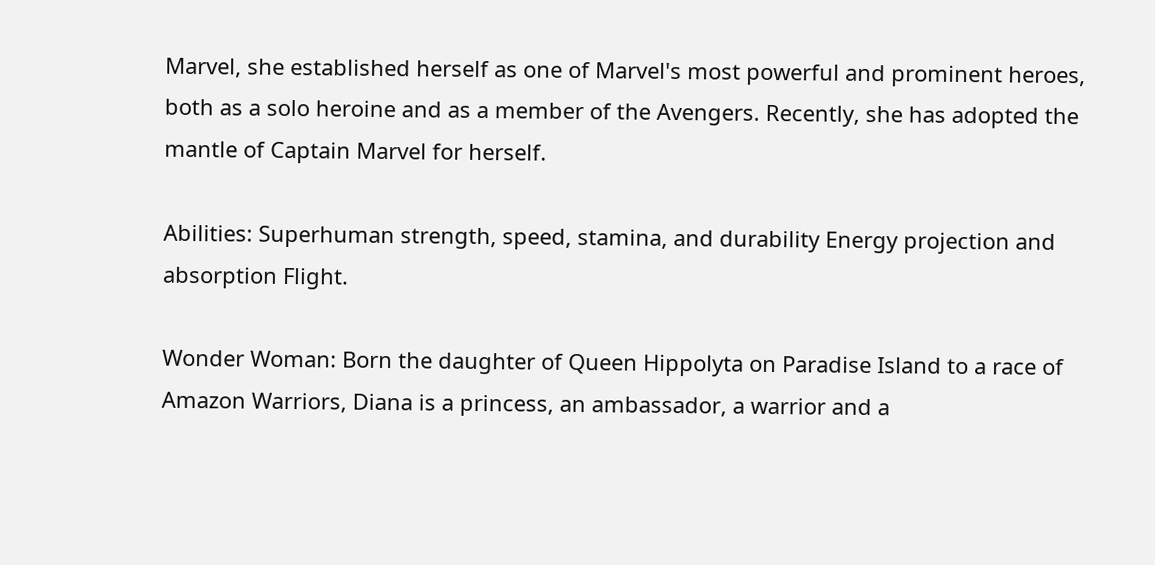Marvel, she established herself as one of Marvel's most powerful and prominent heroes, both as a solo heroine and as a member of the Avengers. Recently, she has adopted the mantle of Captain Marvel for herself.

Abilities: Superhuman strength, speed, stamina, and durability Energy projection and absorption Flight.

Wonder Woman: Born the daughter of Queen Hippolyta on Paradise Island to a race of Amazon Warriors, Diana is a princess, an ambassador, a warrior and a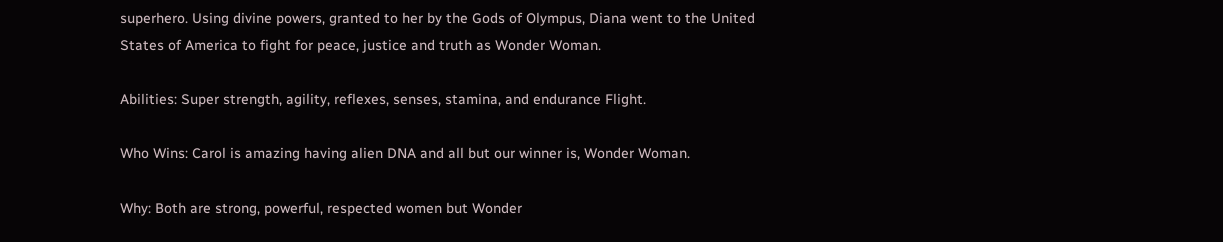superhero. Using divine powers, granted to her by the Gods of Olympus, Diana went to the United States of America to fight for peace, justice and truth as Wonder Woman.

Abilities: Super strength, agility, reflexes, senses, stamina, and endurance Flight.

Who Wins: Carol is amazing having alien DNA and all but our winner is, Wonder Woman.

Why: Both are strong, powerful, respected women but Wonder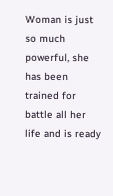Woman is just so much powerful, she has been trained for battle all her life and is ready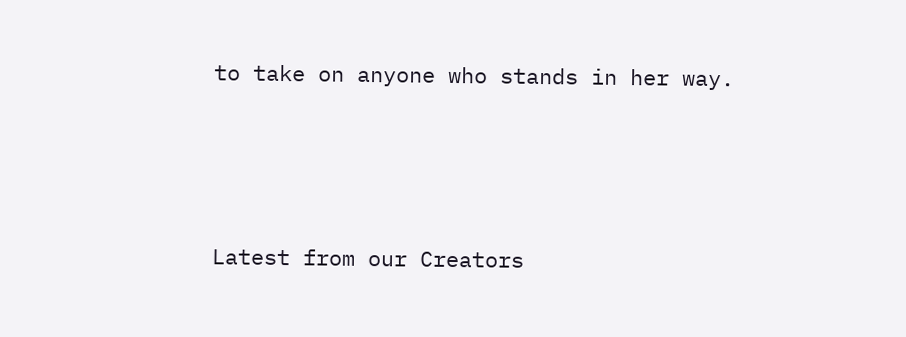to take on anyone who stands in her way.






Latest from our Creators